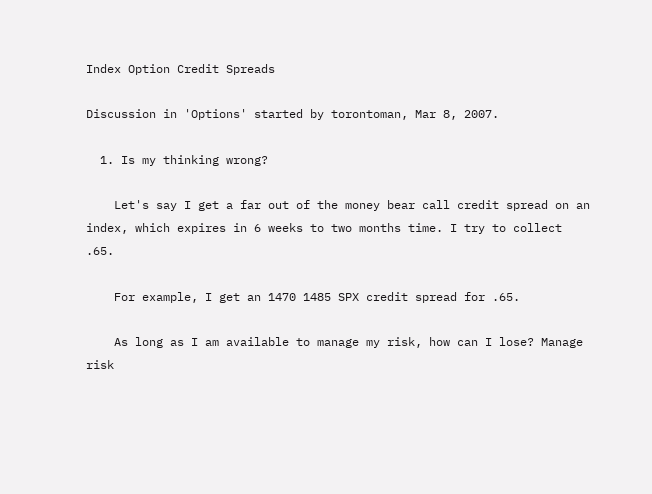Index Option Credit Spreads

Discussion in 'Options' started by torontoman, Mar 8, 2007.

  1. Is my thinking wrong?

    Let's say I get a far out of the money bear call credit spread on an index, which expires in 6 weeks to two months time. I try to collect .65.

    For example, I get an 1470 1485 SPX credit spread for .65.

    As long as I am available to manage my risk, how can I lose? Manage risk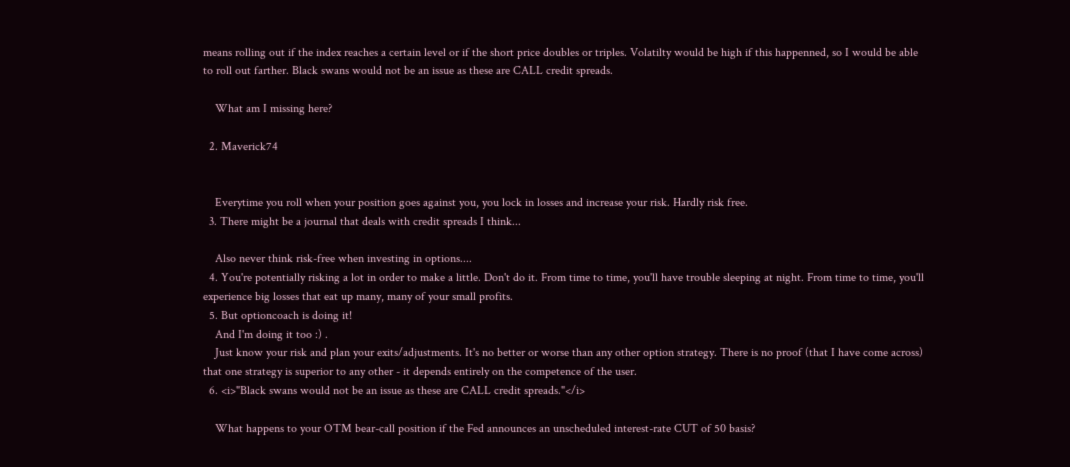means rolling out if the index reaches a certain level or if the short price doubles or triples. Volatilty would be high if this happenned, so I would be able to roll out farther. Black swans would not be an issue as these are CALL credit spreads.

    What am I missing here?

  2. Maverick74


    Everytime you roll when your position goes against you, you lock in losses and increase your risk. Hardly risk free.
  3. There might be a journal that deals with credit spreads I think...

    Also never think risk-free when investing in options....
  4. You're potentially risking a lot in order to make a little. Don't do it. From time to time, you'll have trouble sleeping at night. From time to time, you'll experience big losses that eat up many, many of your small profits.
  5. But optioncoach is doing it!
    And I'm doing it too :) .
    Just know your risk and plan your exits/adjustments. It's no better or worse than any other option strategy. There is no proof (that I have come across) that one strategy is superior to any other - it depends entirely on the competence of the user.
  6. <i>"Black swans would not be an issue as these are CALL credit spreads."</i>

    What happens to your OTM bear-call position if the Fed announces an unscheduled interest-rate CUT of 50 basis?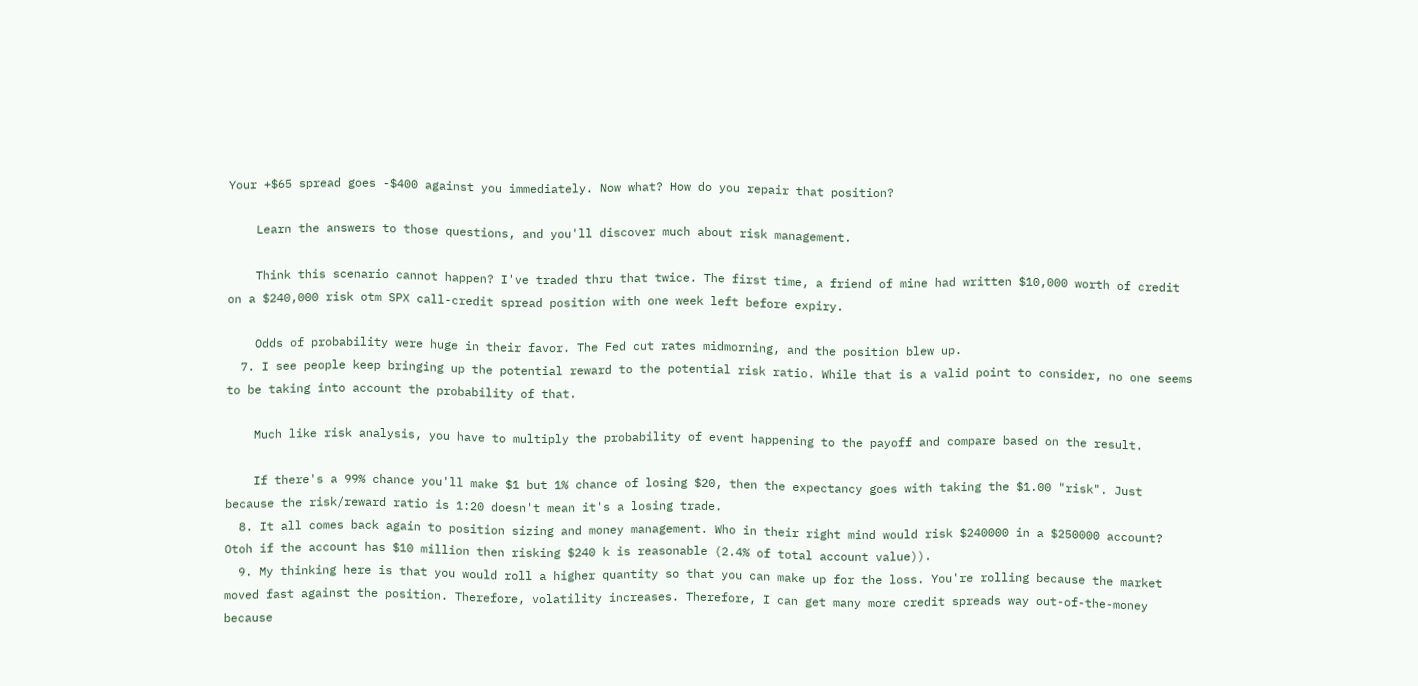Your +$65 spread goes -$400 against you immediately. Now what? How do you repair that position?

    Learn the answers to those questions, and you'll discover much about risk management.

    Think this scenario cannot happen? I've traded thru that twice. The first time, a friend of mine had written $10,000 worth of credit on a $240,000 risk otm SPX call-credit spread position with one week left before expiry.

    Odds of probability were huge in their favor. The Fed cut rates midmorning, and the position blew up.
  7. I see people keep bringing up the potential reward to the potential risk ratio. While that is a valid point to consider, no one seems to be taking into account the probability of that.

    Much like risk analysis, you have to multiply the probability of event happening to the payoff and compare based on the result.

    If there's a 99% chance you'll make $1 but 1% chance of losing $20, then the expectancy goes with taking the $1.00 "risk". Just because the risk/reward ratio is 1:20 doesn't mean it's a losing trade.
  8. It all comes back again to position sizing and money management. Who in their right mind would risk $240000 in a $250000 account? Otoh if the account has $10 million then risking $240 k is reasonable (2.4% of total account value)).
  9. My thinking here is that you would roll a higher quantity so that you can make up for the loss. You're rolling because the market moved fast against the position. Therefore, volatility increases. Therefore, I can get many more credit spreads way out-of-the-money because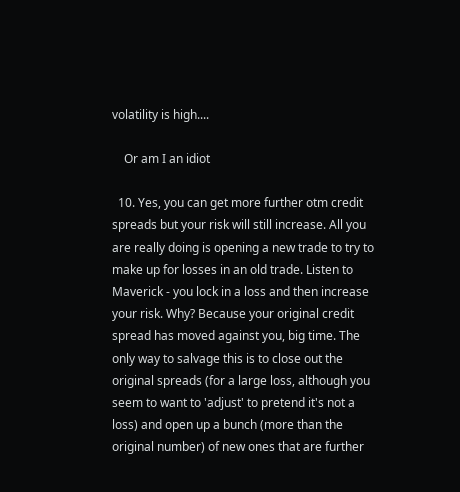volatility is high....

    Or am I an idiot

  10. Yes, you can get more further otm credit spreads but your risk will still increase. All you are really doing is opening a new trade to try to make up for losses in an old trade. Listen to Maverick - you lock in a loss and then increase your risk. Why? Because your original credit spread has moved against you, big time. The only way to salvage this is to close out the original spreads (for a large loss, although you seem to want to 'adjust' to pretend it's not a loss) and open up a bunch (more than the original number) of new ones that are further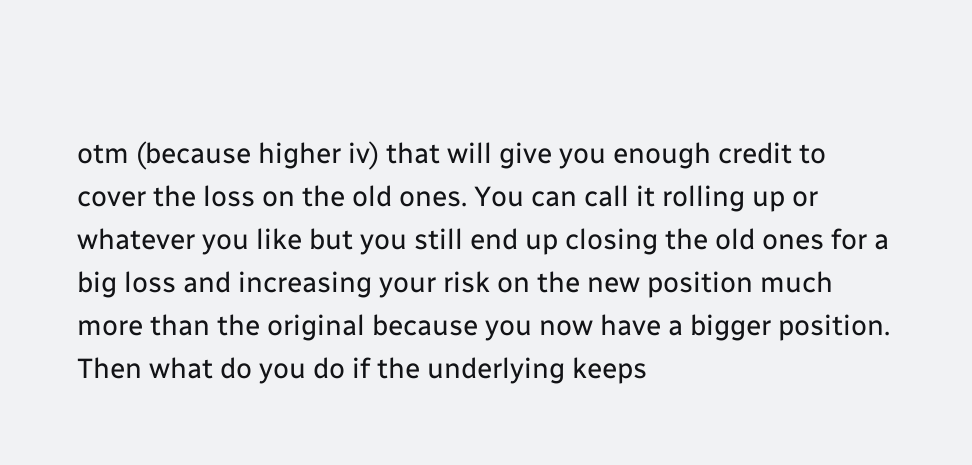otm (because higher iv) that will give you enough credit to cover the loss on the old ones. You can call it rolling up or whatever you like but you still end up closing the old ones for a big loss and increasing your risk on the new position much more than the original because you now have a bigger position. Then what do you do if the underlying keeps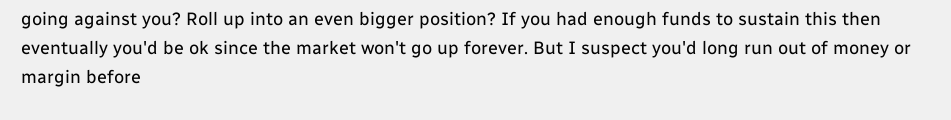going against you? Roll up into an even bigger position? If you had enough funds to sustain this then eventually you'd be ok since the market won't go up forever. But I suspect you'd long run out of money or margin before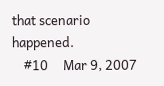that scenario happened.
    #10     Mar 9, 2007